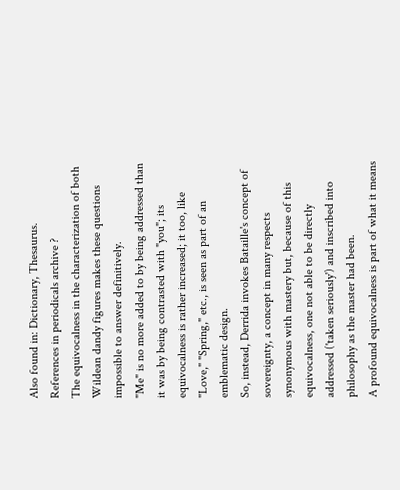Also found in: Dictionary, Thesaurus.
References in periodicals archive ?
The equivocalness in the characterization of both Wildean dandy figures makes these questions impossible to answer definitively.
"Me" is no more added to by being addressed than it was by being contrasted with "you"; its equivocalness is rather increased; it too, like "Love," "Spring," etc., is seen as part of an emblematic design.
So, instead, Derrida invokes Bataille's concept of sovereignty, a concept in many respects synonymous with mastery but, because of this equivocalness, one not able to be directly addressed ('taken seriously') and inscribed into philosophy as the master had been.
A profound equivocalness is part of what it means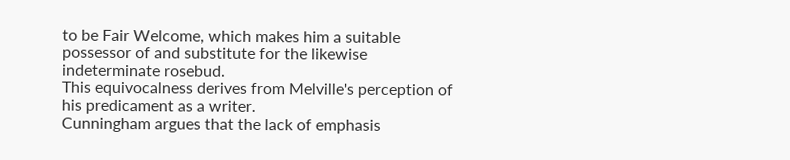to be Fair Welcome, which makes him a suitable possessor of and substitute for the likewise indeterminate rosebud.
This equivocalness derives from Melville's perception of his predicament as a writer.
Cunningham argues that the lack of emphasis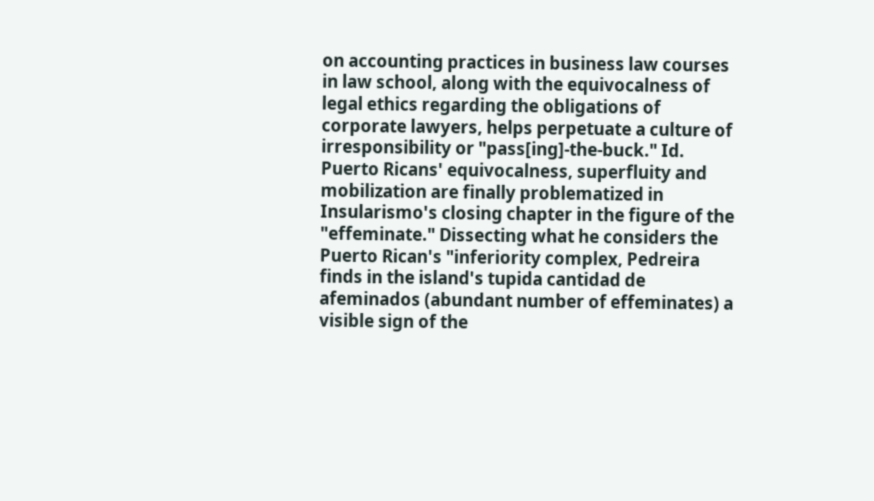on accounting practices in business law courses in law school, along with the equivocalness of legal ethics regarding the obligations of corporate lawyers, helps perpetuate a culture of irresponsibility or "pass[ing]-the-buck." Id.
Puerto Ricans' equivocalness, superfluity and mobilization are finally problematized in Insularismo's closing chapter in the figure of the "effeminate." Dissecting what he considers the Puerto Rican's "inferiority complex, Pedreira finds in the island's tupida cantidad de afeminados (abundant number of effeminates) a visible sign of the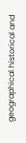geographical historical and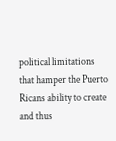political limitations that hamper the Puerto Ricans ability to create and thus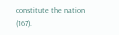constitute the nation (167).